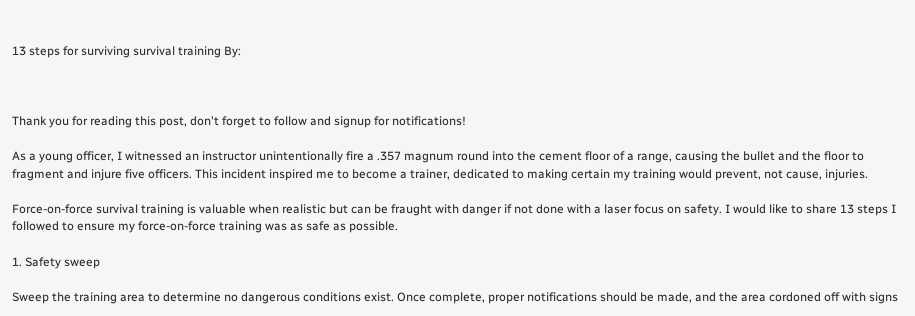13 steps for surviving survival training By:



Thank you for reading this post, don't forget to follow and signup for notifications!

As a young officer, I witnessed an instructor unintentionally fire a .357 magnum round into the cement floor of a range, causing the bullet and the floor to fragment and injure five officers. This incident inspired me to become a trainer, dedicated to making certain my training would prevent, not cause, injuries.

Force-on-force survival training is valuable when realistic but can be fraught with danger if not done with a laser focus on safety. I would like to share 13 steps I followed to ensure my force-on-force training was as safe as possible.

1. Safety sweep

Sweep the training area to determine no dangerous conditions exist. Once complete, proper notifications should be made, and the area cordoned off with signs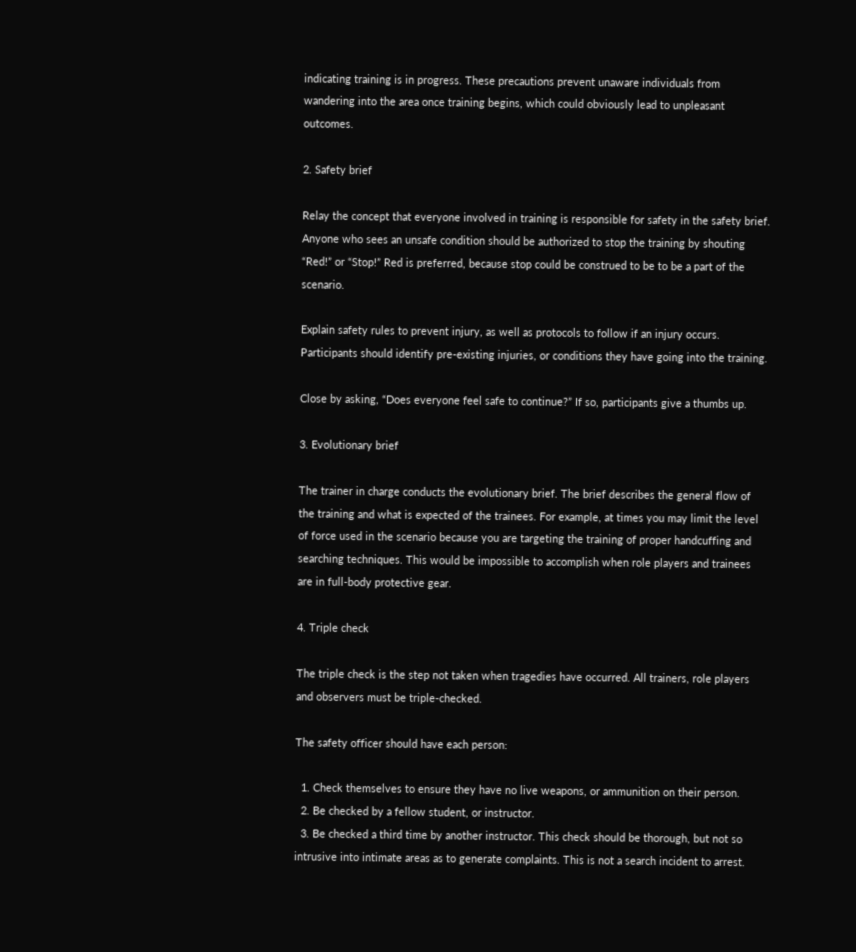indicating training is in progress. These precautions prevent unaware individuals from wandering into the area once training begins, which could obviously lead to unpleasant outcomes.

2. Safety brief

Relay the concept that everyone involved in training is responsible for safety in the safety brief. Anyone who sees an unsafe condition should be authorized to stop the training by shouting “Red!” or “Stop!” Red is preferred, because stop could be construed to be to be a part of the scenario.

Explain safety rules to prevent injury, as well as protocols to follow if an injury occurs. Participants should identify pre-existing injuries, or conditions they have going into the training.

Close by asking, “Does everyone feel safe to continue?” If so, participants give a thumbs up.

3. Evolutionary brief

The trainer in charge conducts the evolutionary brief. The brief describes the general flow of the training and what is expected of the trainees. For example, at times you may limit the level of force used in the scenario because you are targeting the training of proper handcuffing and searching techniques. This would be impossible to accomplish when role players and trainees are in full-body protective gear.

4. Triple check

The triple check is the step not taken when tragedies have occurred. All trainers, role players and observers must be triple-checked.

The safety officer should have each person:

  1. Check themselves to ensure they have no live weapons, or ammunition on their person.
  2. Be checked by a fellow student, or instructor.
  3. Be checked a third time by another instructor. This check should be thorough, but not so intrusive into intimate areas as to generate complaints. This is not a search incident to arrest.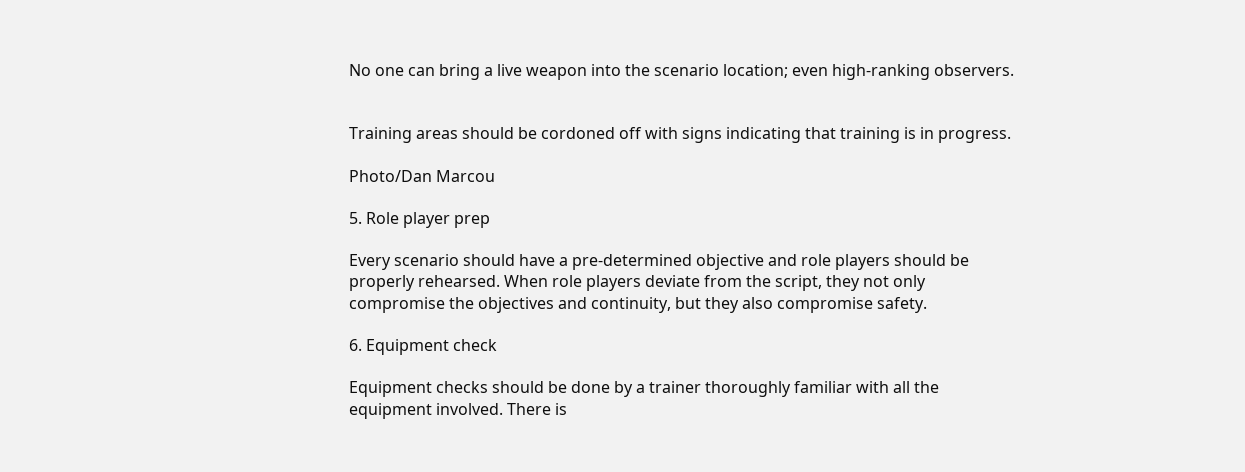No one can bring a live weapon into the scenario location; even high-ranking observers.


Training areas should be cordoned off with signs indicating that training is in progress.

Photo/Dan Marcou

5. Role player prep

Every scenario should have a pre-determined objective and role players should be properly rehearsed. When role players deviate from the script, they not only compromise the objectives and continuity, but they also compromise safety.

6. Equipment check

Equipment checks should be done by a trainer thoroughly familiar with all the equipment involved. There is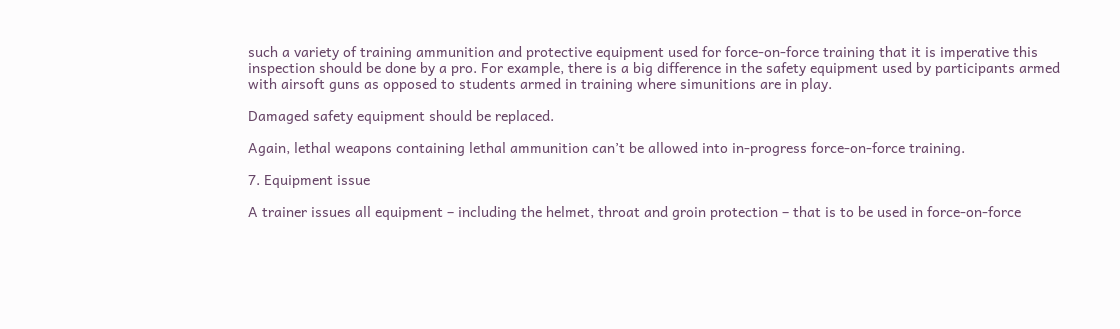such a variety of training ammunition and protective equipment used for force-on-force training that it is imperative this inspection should be done by a pro. For example, there is a big difference in the safety equipment used by participants armed with airsoft guns as opposed to students armed in training where simunitions are in play.

Damaged safety equipment should be replaced.

Again, lethal weapons containing lethal ammunition can’t be allowed into in-progress force-on-force training.

7. Equipment issue

A trainer issues all equipment – including the helmet, throat and groin protection – that is to be used in force-on-force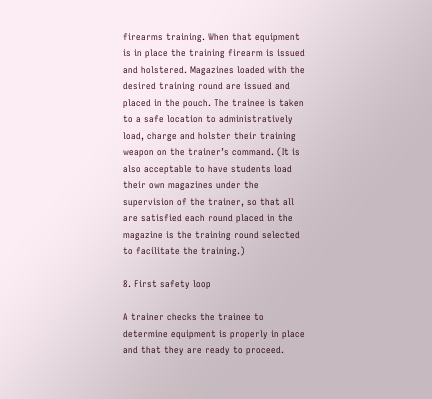firearms training. When that equipment is in place the training firearm is issued and holstered. Magazines loaded with the desired training round are issued and placed in the pouch. The trainee is taken to a safe location to administratively load, charge and holster their training weapon on the trainer’s command. (It is also acceptable to have students load their own magazines under the supervision of the trainer, so that all are satisfied each round placed in the magazine is the training round selected to facilitate the training.)

8. First safety loop

A trainer checks the trainee to determine equipment is properly in place and that they are ready to proceed.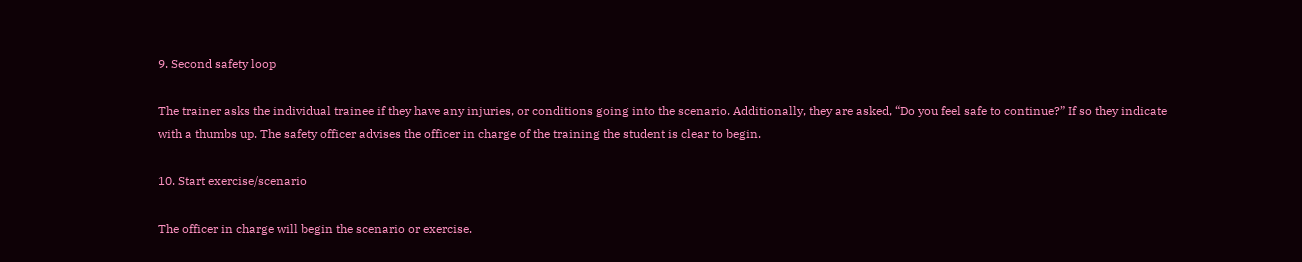9. Second safety loop

The trainer asks the individual trainee if they have any injuries, or conditions going into the scenario. Additionally, they are asked, “Do you feel safe to continue?” If so they indicate with a thumbs up. The safety officer advises the officer in charge of the training the student is clear to begin.

10. Start exercise/scenario

The officer in charge will begin the scenario or exercise.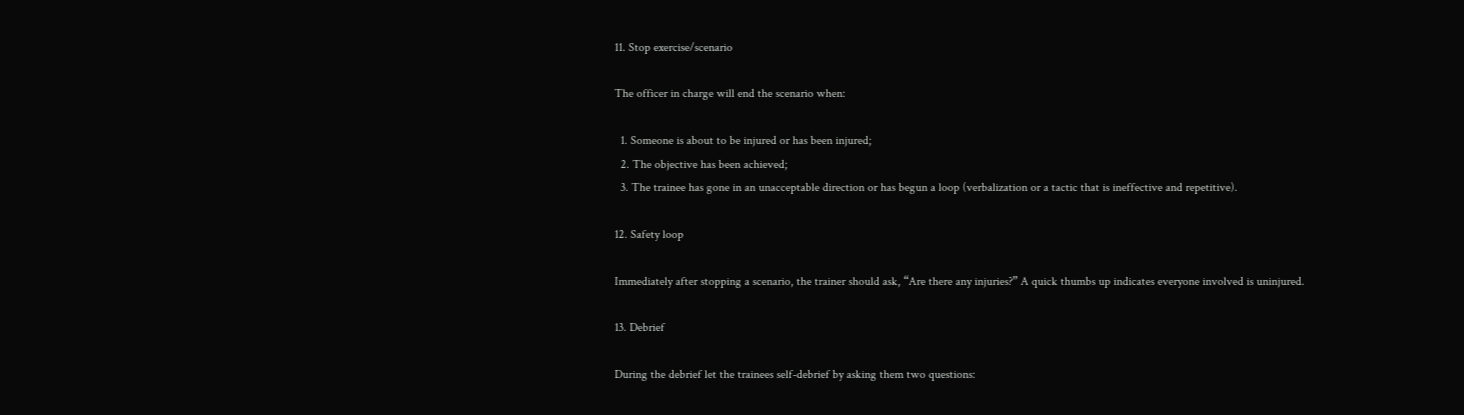11. Stop exercise/scenario

The officer in charge will end the scenario when:

  1. Someone is about to be injured or has been injured;
  2. The objective has been achieved;
  3. The trainee has gone in an unacceptable direction or has begun a loop (verbalization or a tactic that is ineffective and repetitive).

12. Safety loop

Immediately after stopping a scenario, the trainer should ask, “Are there any injuries?” A quick thumbs up indicates everyone involved is uninjured.

13. Debrief

During the debrief let the trainees self-debrief by asking them two questions: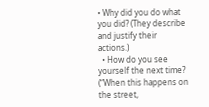• Why did you do what you did? (They describe and justify their actions.)
  • How do you see yourself the next time? (“When this happens on the street,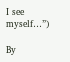I see myself…”)

By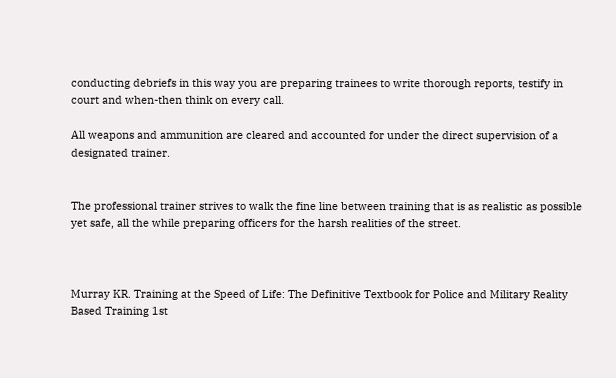conducting debriefs in this way you are preparing trainees to write thorough reports, testify in court and when-then think on every call.

All weapons and ammunition are cleared and accounted for under the direct supervision of a designated trainer.


The professional trainer strives to walk the fine line between training that is as realistic as possible yet safe, all the while preparing officers for the harsh realities of the street.



Murray KR. Training at the Speed of Life: The Definitive Textbook for Police and Military Reality Based Training 1st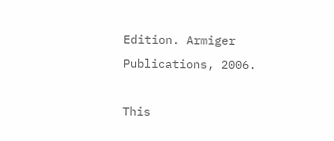Edition. Armiger Publications, 2006.

This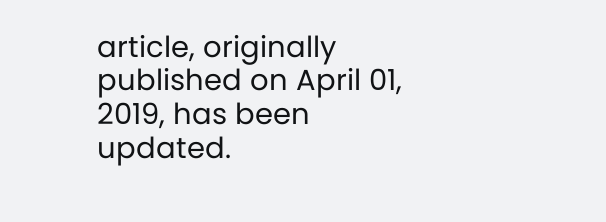article, originally published on April 01, 2019, has been updated.